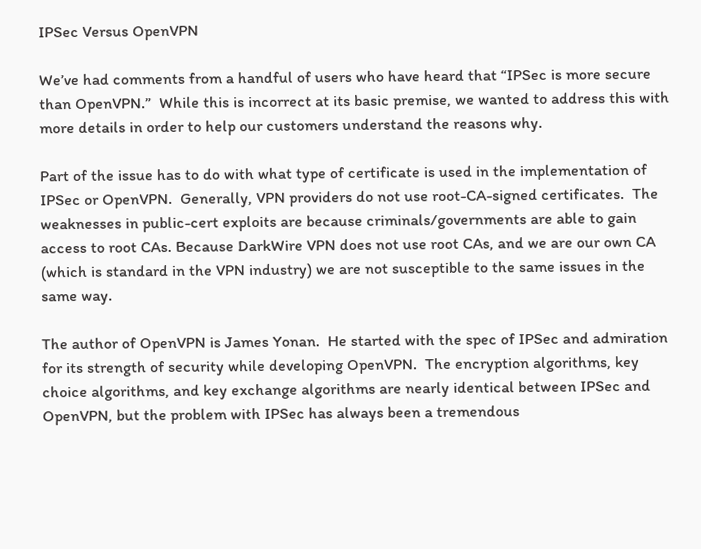IPSec Versus OpenVPN

We’ve had comments from a handful of users who have heard that “IPSec is more secure than OpenVPN.”  While this is incorrect at its basic premise, we wanted to address this with more details in order to help our customers understand the reasons why.

Part of the issue has to do with what type of certificate is used in the implementation of IPSec or OpenVPN.  Generally, VPN providers do not use root-CA-signed certificates.  The weaknesses in public-cert exploits are because criminals/governments are able to gain access to root CAs. Because DarkWire VPN does not use root CAs, and we are our own CA (which is standard in the VPN industry) we are not susceptible to the same issues in the same way.

The author of OpenVPN is James Yonan.  He started with the spec of IPSec and admiration for its strength of security while developing OpenVPN.  The encryption algorithms, key choice algorithms, and key exchange algorithms are nearly identical between IPSec and OpenVPN, but the problem with IPSec has always been a tremendous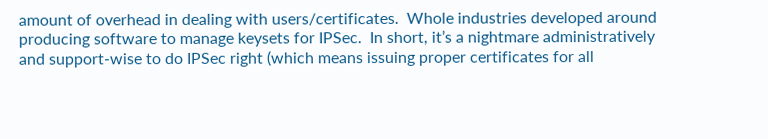amount of overhead in dealing with users/certificates.  Whole industries developed around producing software to manage keysets for IPSec.  In short, it’s a nightmare administratively and support-wise to do IPSec right (which means issuing proper certificates for all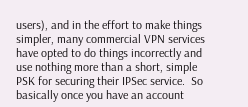users), and in the effort to make things simpler, many commercial VPN services have opted to do things incorrectly and use nothing more than a short, simple PSK for securing their IPSec service.  So basically once you have an account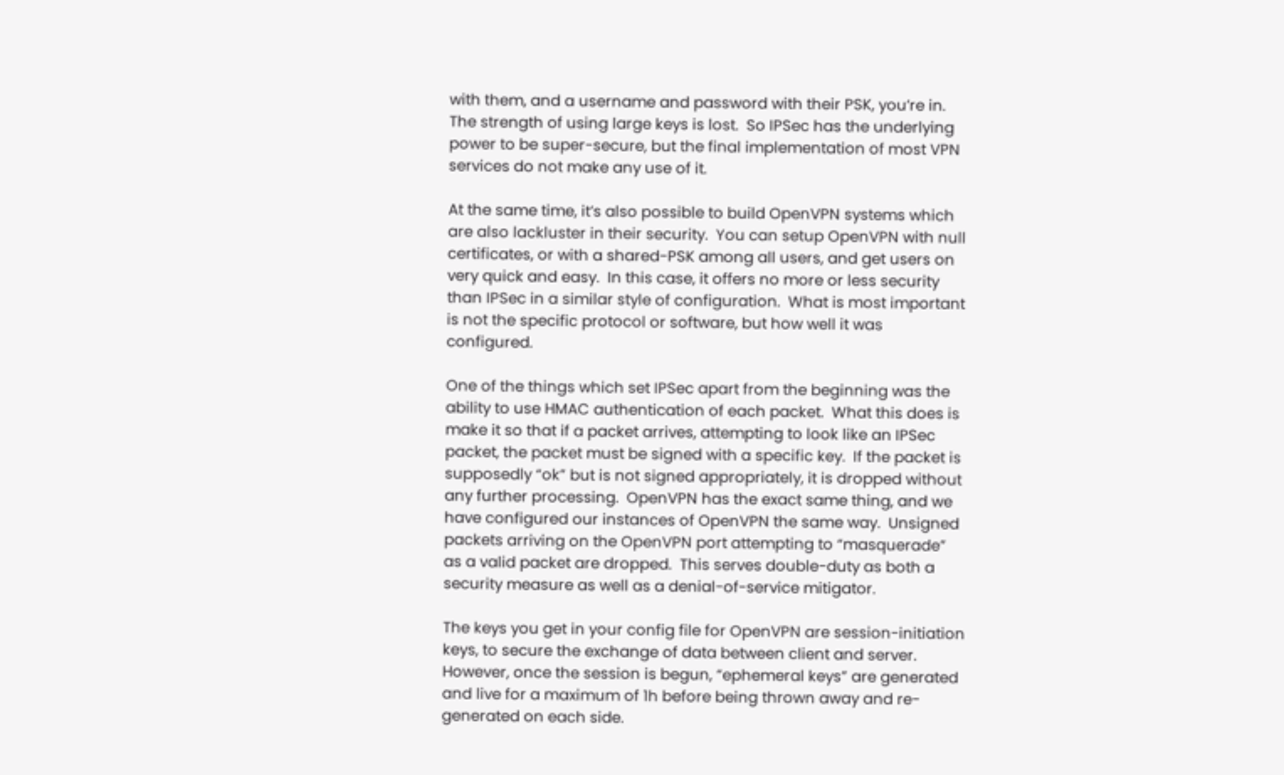with them, and a username and password with their PSK, you’re in.  The strength of using large keys is lost.  So IPSec has the underlying power to be super-secure, but the final implementation of most VPN services do not make any use of it.

At the same time, it’s also possible to build OpenVPN systems which are also lackluster in their security.  You can setup OpenVPN with null certificates, or with a shared-PSK among all users, and get users on very quick and easy.  In this case, it offers no more or less security than IPSec in a similar style of configuration.  What is most important is not the specific protocol or software, but how well it was configured.

One of the things which set IPSec apart from the beginning was the ability to use HMAC authentication of each packet.  What this does is make it so that if a packet arrives, attempting to look like an IPSec packet, the packet must be signed with a specific key.  If the packet is supposedly “ok” but is not signed appropriately, it is dropped without any further processing.  OpenVPN has the exact same thing, and we have configured our instances of OpenVPN the same way.  Unsigned packets arriving on the OpenVPN port attempting to “masquerade” as a valid packet are dropped.  This serves double-duty as both a security measure as well as a denial-of-service mitigator.

The keys you get in your config file for OpenVPN are session-initiation keys, to secure the exchange of data between client and server.  However, once the session is begun, “ephemeral keys” are generated and live for a maximum of 1h before being thrown away and re-generated on each side.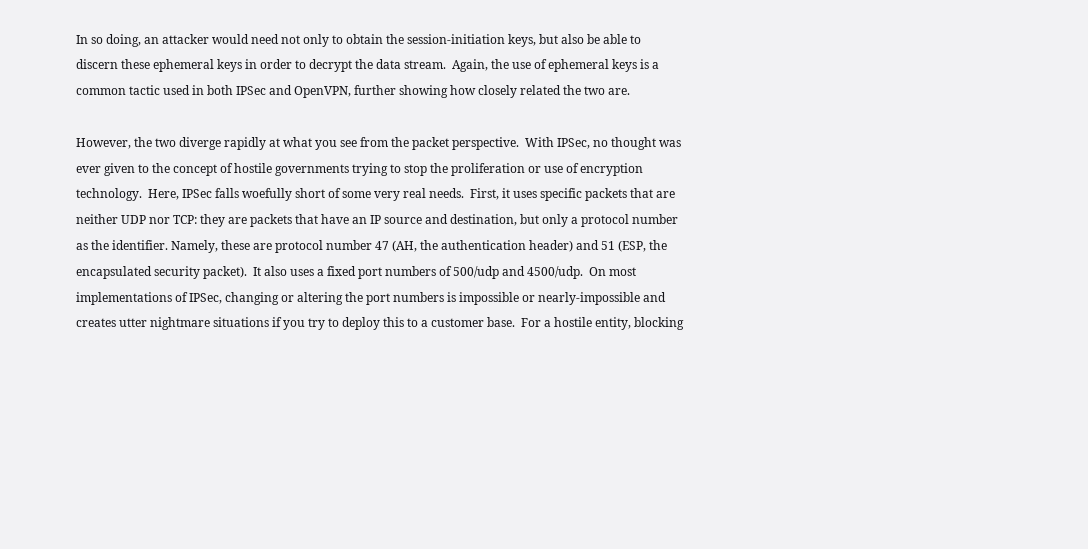In so doing, an attacker would need not only to obtain the session-initiation keys, but also be able to discern these ephemeral keys in order to decrypt the data stream.  Again, the use of ephemeral keys is a common tactic used in both IPSec and OpenVPN, further showing how closely related the two are.

However, the two diverge rapidly at what you see from the packet perspective.  With IPSec, no thought was ever given to the concept of hostile governments trying to stop the proliferation or use of encryption technology.  Here, IPSec falls woefully short of some very real needs.  First, it uses specific packets that are neither UDP nor TCP: they are packets that have an IP source and destination, but only a protocol number as the identifier. Namely, these are protocol number 47 (AH, the authentication header) and 51 (ESP, the encapsulated security packet).  It also uses a fixed port numbers of 500/udp and 4500/udp.  On most implementations of IPSec, changing or altering the port numbers is impossible or nearly-impossible and creates utter nightmare situations if you try to deploy this to a customer base.  For a hostile entity, blocking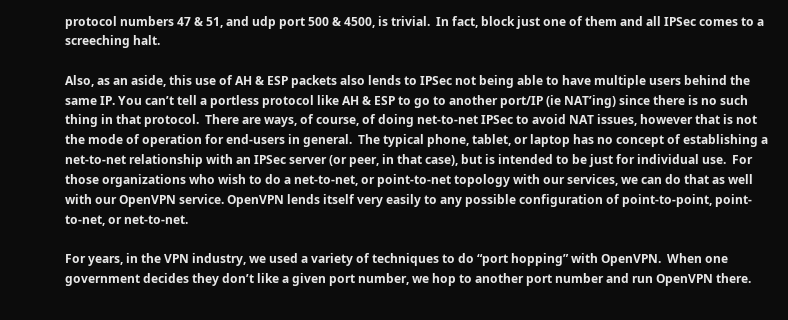protocol numbers 47 & 51, and udp port 500 & 4500, is trivial.  In fact, block just one of them and all IPSec comes to a screeching halt.

Also, as an aside, this use of AH & ESP packets also lends to IPSec not being able to have multiple users behind the same IP. You can’t tell a portless protocol like AH & ESP to go to another port/IP (ie NAT’ing) since there is no such thing in that protocol.  There are ways, of course, of doing net-to-net IPSec to avoid NAT issues, however that is not the mode of operation for end-users in general.  The typical phone, tablet, or laptop has no concept of establishing a net-to-net relationship with an IPSec server (or peer, in that case), but is intended to be just for individual use.  For those organizations who wish to do a net-to-net, or point-to-net topology with our services, we can do that as well with our OpenVPN service. OpenVPN lends itself very easily to any possible configuration of point-to-point, point-to-net, or net-to-net.

For years, in the VPN industry, we used a variety of techniques to do “port hopping” with OpenVPN.  When one government decides they don’t like a given port number, we hop to another port number and run OpenVPN there.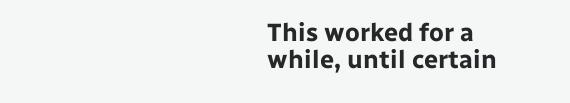This worked for a while, until certain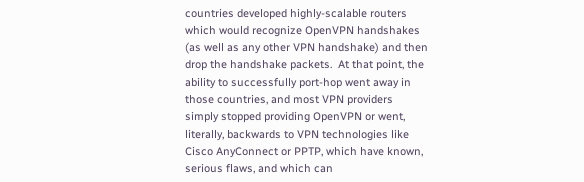countries developed highly-scalable routers which would recognize OpenVPN handshakes (as well as any other VPN handshake) and then drop the handshake packets.  At that point, the ability to successfully port-hop went away in those countries, and most VPN providers simply stopped providing OpenVPN or went, literally, backwards to VPN technologies like Cisco AnyConnect or PPTP, which have known, serious flaws, and which can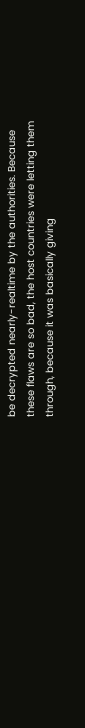be decrypted nearly-realtime by the authorities. Because these flaws are so bad, the host countries were letting them through, because it was basically giving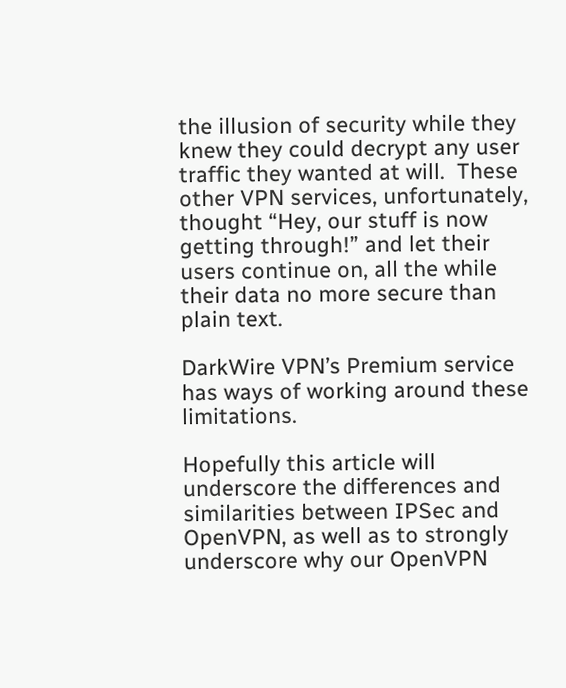the illusion of security while they knew they could decrypt any user traffic they wanted at will.  These other VPN services, unfortunately, thought “Hey, our stuff is now getting through!” and let their users continue on, all the while their data no more secure than plain text.

DarkWire VPN’s Premium service has ways of working around these limitations.

Hopefully this article will underscore the differences and similarities between IPSec and OpenVPN, as well as to strongly underscore why our OpenVPN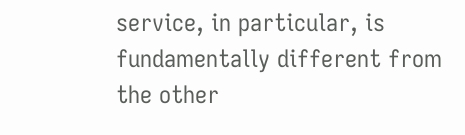service, in particular, is fundamentally different from the other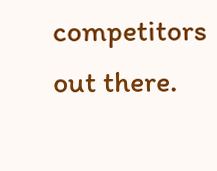competitors out there.